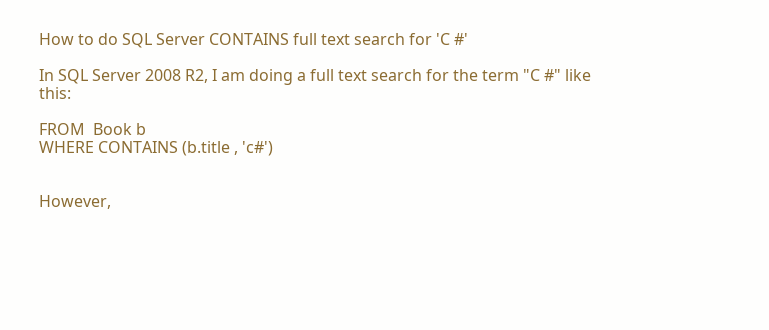How to do SQL Server CONTAINS full text search for 'C #'

In SQL Server 2008 R2, I am doing a full text search for the term "C #" like this:

FROM  Book b
WHERE CONTAINS (b.title , 'c#')


However,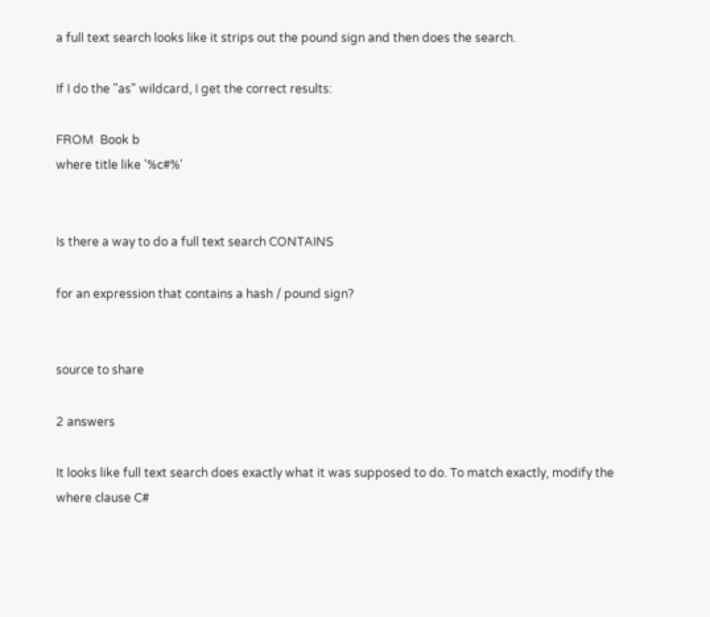a full text search looks like it strips out the pound sign and then does the search.

If I do the "as" wildcard, I get the correct results:

FROM  Book b
where title like '%c#%'


Is there a way to do a full text search CONTAINS

for an expression that contains a hash / pound sign?


source to share

2 answers

It looks like full text search does exactly what it was supposed to do. To match exactly, modify the where clause C#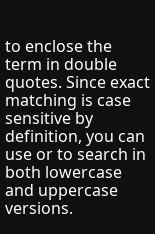to enclose the term in double quotes. Since exact matching is case sensitive by definition, you can use or to search in both lowercase and uppercase versions.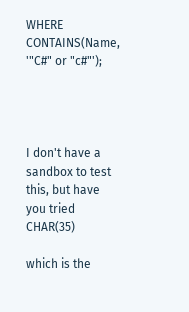WHERE CONTAINS(Name, '"C#" or "c#"');




I don't have a sandbox to test this, but have you tried CHAR(35)

which is the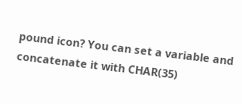pound icon? You can set a variable and concatenate it with CHAR(35)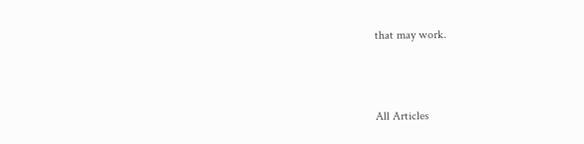that may work.



All Articles